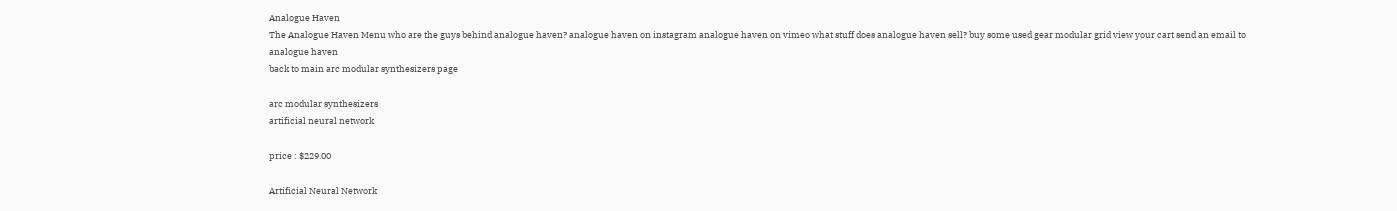Analogue Haven
The Analogue Haven Menu who are the guys behind analogue haven? analogue haven on instagram analogue haven on vimeo what stuff does analogue haven sell? buy some used gear modular grid view your cart send an email to analogue haven
back to main arc modular synthesizers page

arc modular synthesizers
artificial neural network

price : $229.00

Artificial Neural Network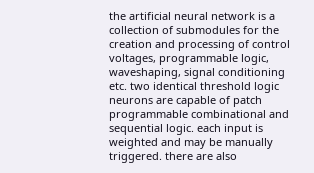the artificial neural network is a collection of submodules for the creation and processing of control voltages, programmable logic, waveshaping, signal conditioning etc. two identical threshold logic neurons are capable of patch programmable combinational and sequential logic. each input is weighted and may be manually triggered. there are also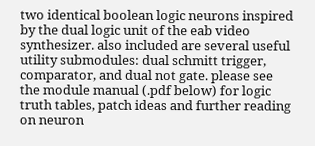two identical boolean logic neurons inspired by the dual logic unit of the eab video synthesizer. also included are several useful utility submodules: dual schmitt trigger, comparator, and dual not gate. please see the module manual (.pdf below) for logic truth tables, patch ideas and further reading on neuron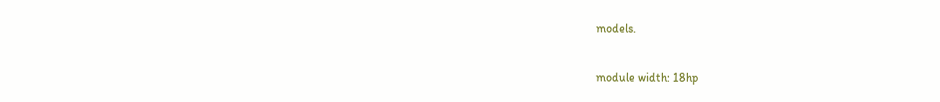models.

module width: 18hp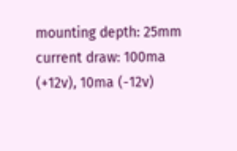mounting depth: 25mm
current draw: 100ma (+12v), 10ma (-12v)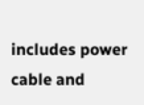includes power cable and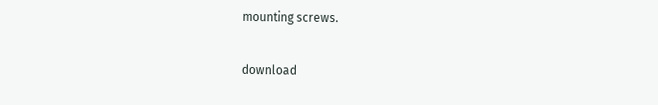mounting screws.

download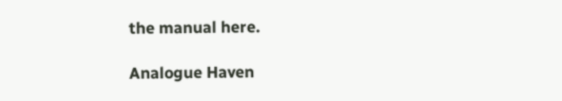the manual here.

Analogue Haven